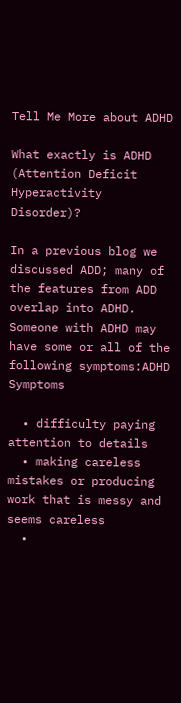Tell Me More about ADHD

What exactly is ADHD (Attention Deficit Hyperactivity Disorder)?

In a previous blog we discussed ADD; many of the features from ADD overlap into ADHD. Someone with ADHD may have some or all of the following symptoms:ADHD Symptoms

  • difficulty paying attention to details
  • making careless mistakes or producing work that is messy and seems careless
  •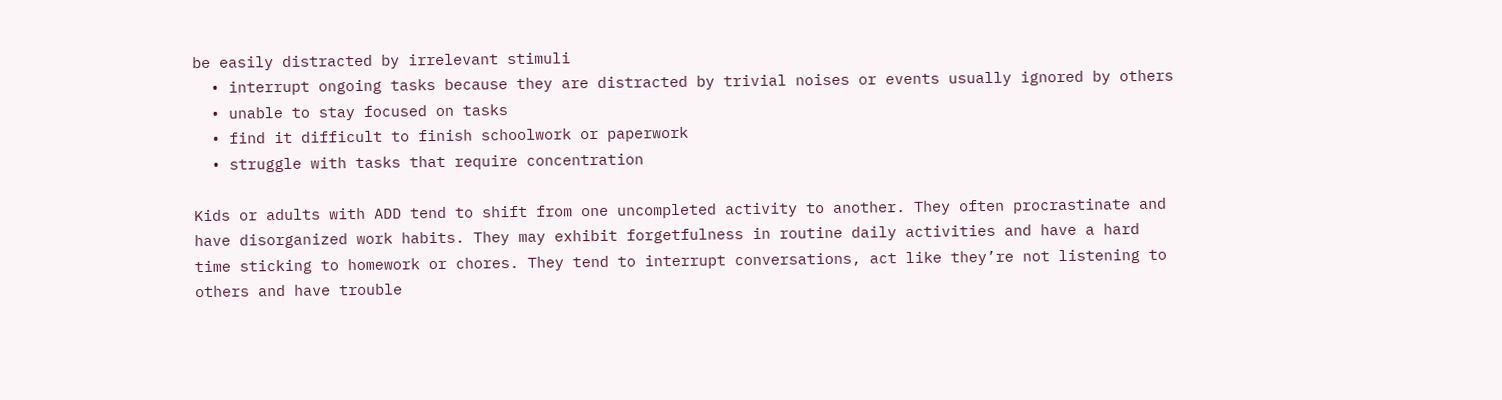be easily distracted by irrelevant stimuli
  • interrupt ongoing tasks because they are distracted by trivial noises or events usually ignored by others
  • unable to stay focused on tasks
  • find it difficult to finish schoolwork or paperwork
  • struggle with tasks that require concentration

Kids or adults with ADD tend to shift from one uncompleted activity to another. They often procrastinate and have disorganized work habits. They may exhibit forgetfulness in routine daily activities and have a hard time sticking to homework or chores. They tend to interrupt conversations, act like they’re not listening to others and have trouble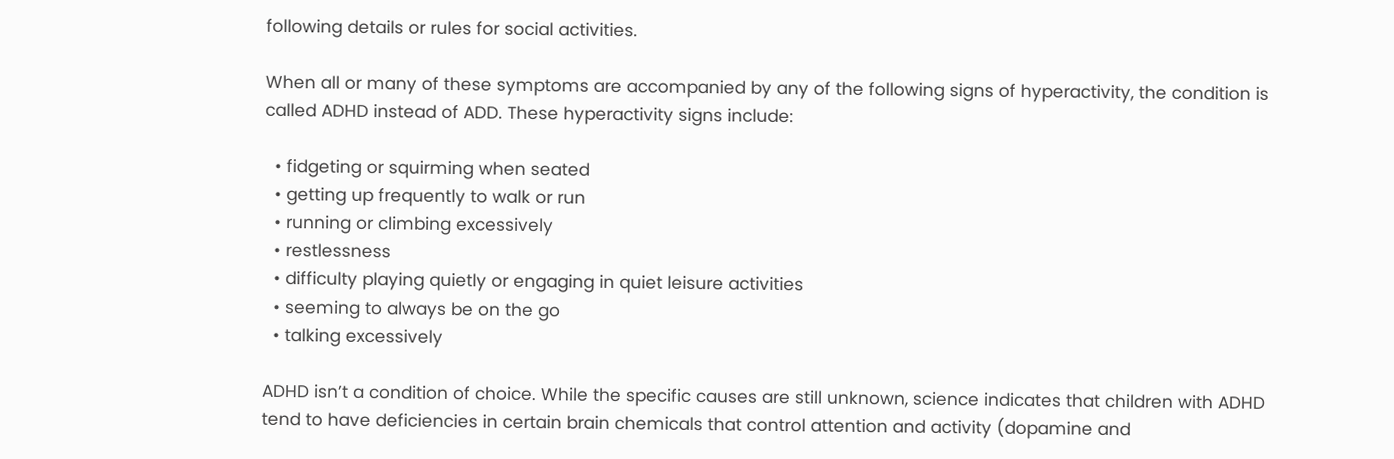following details or rules for social activities.

When all or many of these symptoms are accompanied by any of the following signs of hyperactivity, the condition is called ADHD instead of ADD. These hyperactivity signs include:

  • fidgeting or squirming when seated
  • getting up frequently to walk or run
  • running or climbing excessively
  • restlessness
  • difficulty playing quietly or engaging in quiet leisure activities
  • seeming to always be on the go
  • talking excessively

ADHD isn’t a condition of choice. While the specific causes are still unknown, science indicates that children with ADHD tend to have deficiencies in certain brain chemicals that control attention and activity (dopamine and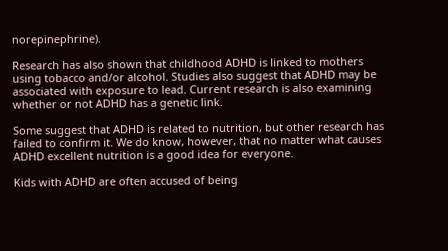norepinephrine).

Research has also shown that childhood ADHD is linked to mothers using tobacco and/or alcohol. Studies also suggest that ADHD may be associated with exposure to lead. Current research is also examining whether or not ADHD has a genetic link.

Some suggest that ADHD is related to nutrition, but other research has failed to confirm it. We do know, however, that no matter what causes ADHD excellent nutrition is a good idea for everyone.

Kids with ADHD are often accused of being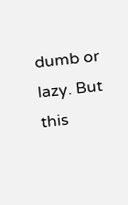dumb or lazy. But this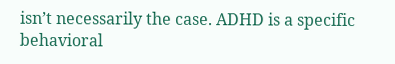isn’t necessarily the case. ADHD is a specific behavioral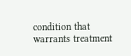condition that warrants treatment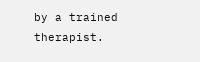by a trained therapist.